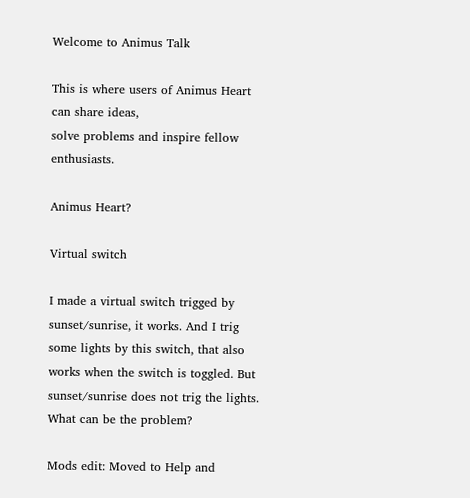Welcome to Animus Talk

This is where users of Animus Heart can share ideas,
solve problems and inspire fellow enthusiasts.

Animus Heart?

Virtual switch

I made a virtual switch trigged by sunset/sunrise, it works. And I trig some lights by this switch, that also works when the switch is toggled. But sunset/sunrise does not trig the lights. What can be the problem?

Mods edit: Moved to Help and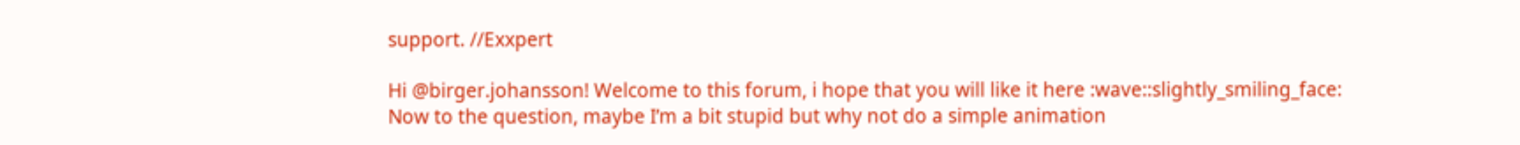support. //Exxpert

Hi @birger.johansson! Welcome to this forum, i hope that you will like it here :wave::slightly_smiling_face:
Now to the question, maybe I’m a bit stupid but why not do a simple animation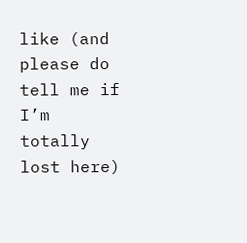like (and please do tell me if I’m totally lost here)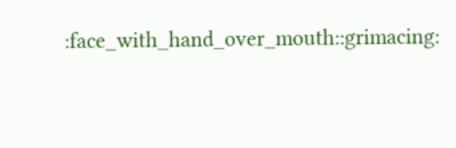:face_with_hand_over_mouth::grimacing: